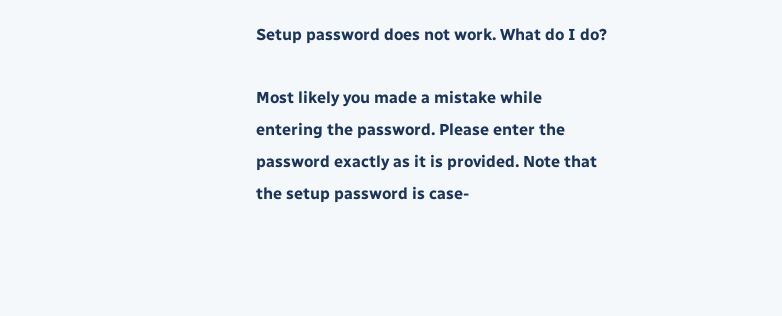Setup password does not work. What do I do?

Most likely you made a mistake while entering the password. Please enter the password exactly as it is provided. Note that the setup password is case-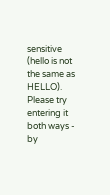sensitive (hello is not the same as HELLO). Please try entering it both ways - by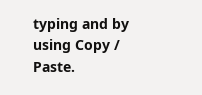typing and by using Copy / Paste.